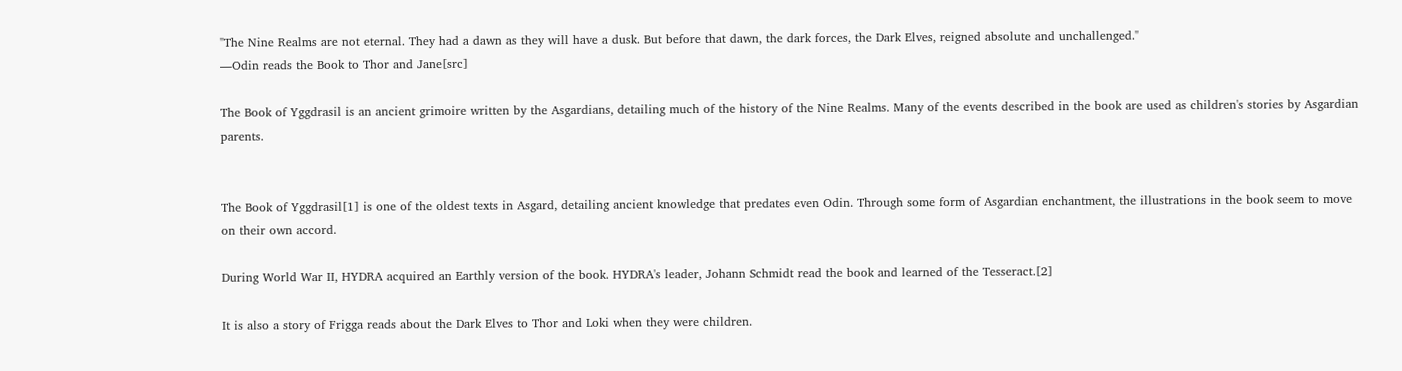"The Nine Realms are not eternal. They had a dawn as they will have a dusk. But before that dawn, the dark forces, the Dark Elves, reigned absolute and unchallenged."
―Odin reads the Book to Thor and Jane[src]

The Book of Yggdrasil is an ancient grimoire written by the Asgardians, detailing much of the history of the Nine Realms. Many of the events described in the book are used as children's stories by Asgardian parents.


The Book of Yggdrasil[1] is one of the oldest texts in Asgard, detailing ancient knowledge that predates even Odin. Through some form of Asgardian enchantment, the illustrations in the book seem to move on their own accord.

During World War II, HYDRA acquired an Earthly version of the book. HYDRA's leader, Johann Schmidt read the book and learned of the Tesseract.[2]

It is also a story of Frigga reads about the Dark Elves to Thor and Loki when they were children.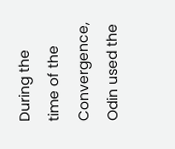During the time of the Convergence, Odin used the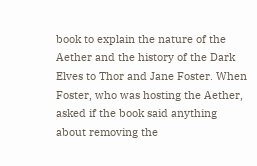book to explain the nature of the Aether and the history of the Dark Elves to Thor and Jane Foster. When Foster, who was hosting the Aether, asked if the book said anything about removing the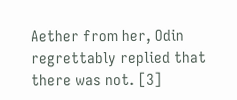Aether from her, Odin regrettably replied that there was not. [3]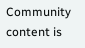Community content is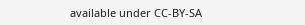available under CC-BY-SA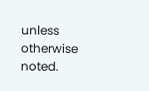unless otherwise noted.